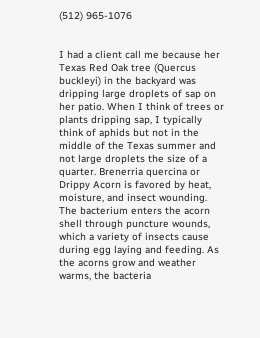(512) 965-1076


I had a client call me because her Texas Red Oak tree (Quercus buckleyi) in the backyard was dripping large droplets of sap on her patio. When I think of trees or plants dripping sap, I typically think of aphids but not in the middle of the Texas summer and not large droplets the size of a quarter. Brenerria quercina or Drippy Acorn is favored by heat, moisture, and insect wounding. The bacterium enters the acorn shell through puncture wounds, which a variety of insects cause during egg laying and feeding. As the acorns grow and weather warms, the bacteria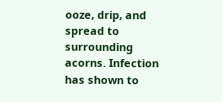ooze, drip, and spread to surrounding acorns. Infection has shown to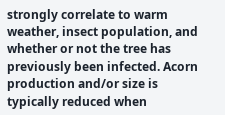strongly correlate to warm weather, insect population, and whether or not the tree has previously been infected. Acorn production and/or size is typically reduced when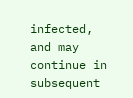infected, and may continue in subsequent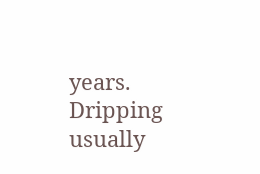years. Dripping usually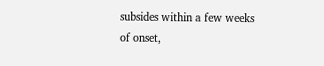subsides within a few weeks of onset,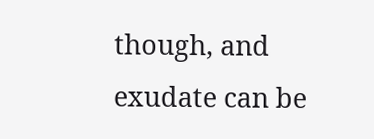though, and exudate can be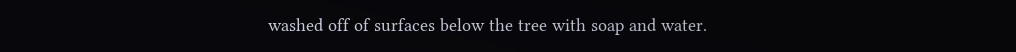washed off of surfaces below the tree with soap and water.